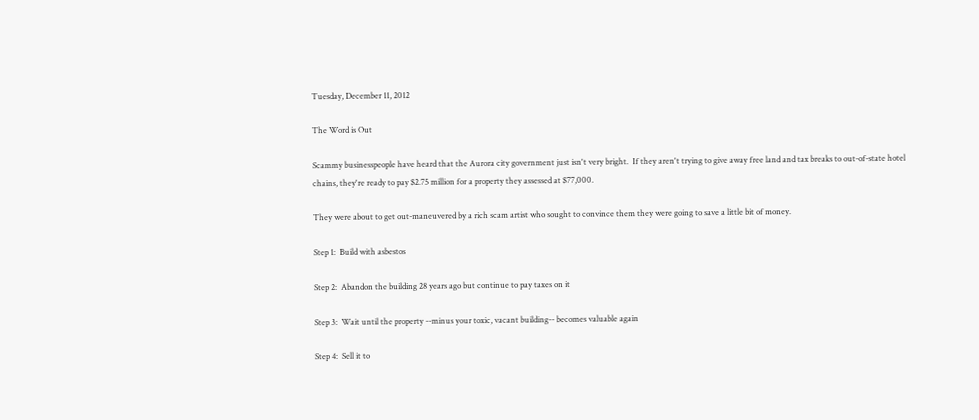Tuesday, December 11, 2012

The Word is Out

Scammy businesspeople have heard that the Aurora city government just isn't very bright.  If they aren't trying to give away free land and tax breaks to out-of-state hotel chains, they're ready to pay $2.75 million for a property they assessed at $77,000.

They were about to get out-maneuvered by a rich scam artist who sought to convince them they were going to save a little bit of money.

Step 1:  Build with asbestos

Step 2:  Abandon the building 28 years ago but continue to pay taxes on it

Step 3:  Wait until the property --minus your toxic, vacant building-- becomes valuable again

Step 4:  Sell it to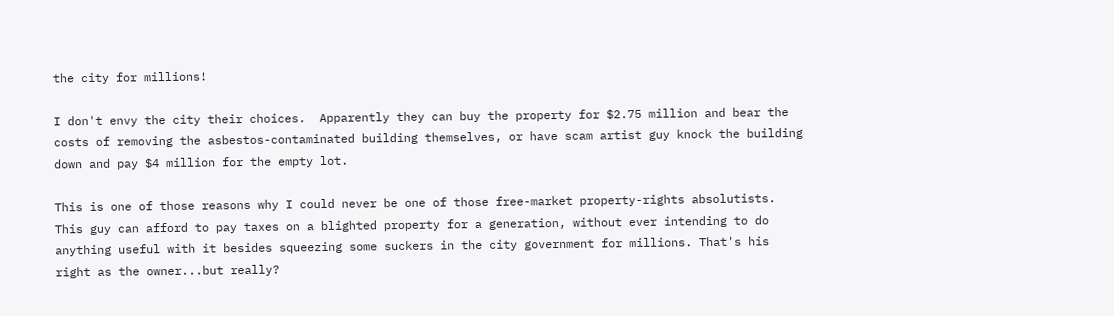the city for millions!

I don't envy the city their choices.  Apparently they can buy the property for $2.75 million and bear the costs of removing the asbestos-contaminated building themselves, or have scam artist guy knock the building down and pay $4 million for the empty lot.

This is one of those reasons why I could never be one of those free-market property-rights absolutists.  This guy can afford to pay taxes on a blighted property for a generation, without ever intending to do anything useful with it besides squeezing some suckers in the city government for millions. That's his right as the owner...but really?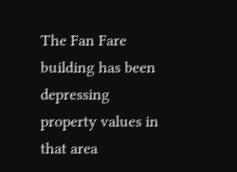The Fan Fare building has been depressing property values in that area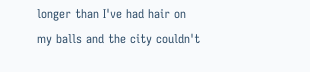longer than I've had hair on my balls and the city couldn't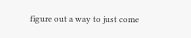figure out a way to just come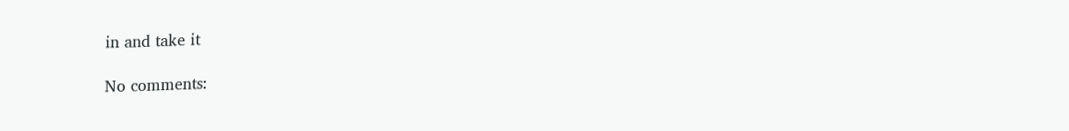in and take it

No comments: